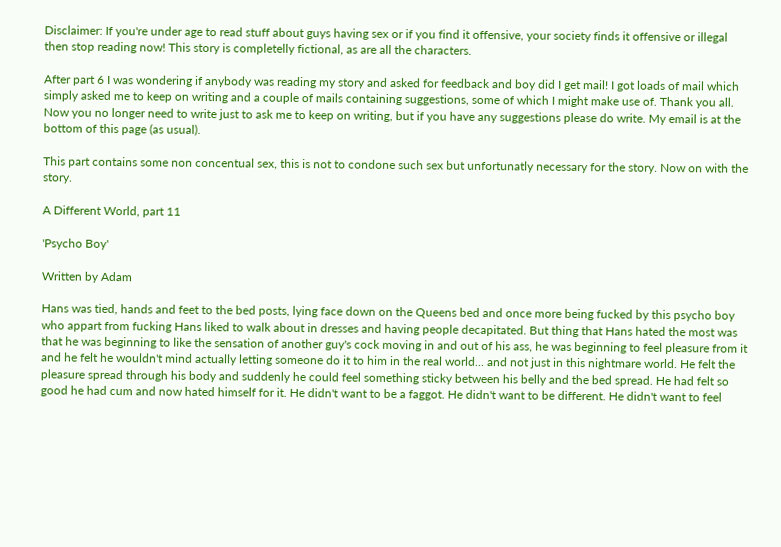Disclaimer: If you're under age to read stuff about guys having sex or if you find it offensive, your society finds it offensive or illegal then stop reading now! This story is completelly fictional, as are all the characters.

After part 6 I was wondering if anybody was reading my story and asked for feedback and boy did I get mail! I got loads of mail which simply asked me to keep on writing and a couple of mails containing suggestions, some of which I might make use of. Thank you all. Now you no longer need to write just to ask me to keep on writing, but if you have any suggestions please do write. My email is at the bottom of this page (as usual).

This part contains some non concentual sex, this is not to condone such sex but unfortunatly necessary for the story. Now on with the story.

A Different World, part 11

'Psycho Boy'

Written by Adam

Hans was tied, hands and feet to the bed posts, lying face down on the Queens bed and once more being fucked by this psycho boy who appart from fucking Hans liked to walk about in dresses and having people decapitated. But thing that Hans hated the most was that he was beginning to like the sensation of another guy's cock moving in and out of his ass, he was beginning to feel pleasure from it and he felt he wouldn't mind actually letting someone do it to him in the real world... and not just in this nightmare world. He felt the pleasure spread through his body and suddenly he could feel something sticky between his belly and the bed spread. He had felt so good he had cum and now hated himself for it. He didn't want to be a faggot. He didn't want to be different. He didn't want to feel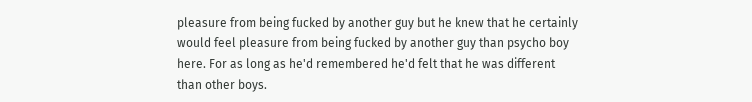pleasure from being fucked by another guy but he knew that he certainly would feel pleasure from being fucked by another guy than psycho boy here. For as long as he'd remembered he'd felt that he was different than other boys.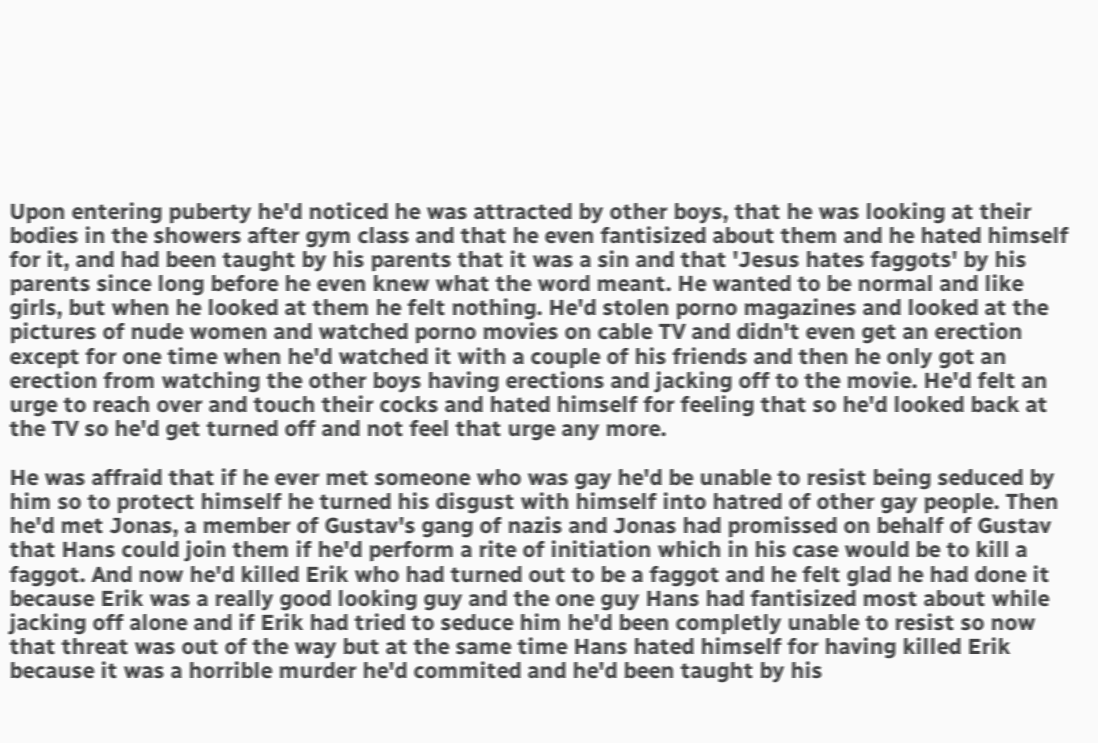Upon entering puberty he'd noticed he was attracted by other boys, that he was looking at their bodies in the showers after gym class and that he even fantisized about them and he hated himself for it, and had been taught by his parents that it was a sin and that 'Jesus hates faggots' by his parents since long before he even knew what the word meant. He wanted to be normal and like girls, but when he looked at them he felt nothing. He'd stolen porno magazines and looked at the pictures of nude women and watched porno movies on cable TV and didn't even get an erection except for one time when he'd watched it with a couple of his friends and then he only got an erection from watching the other boys having erections and jacking off to the movie. He'd felt an urge to reach over and touch their cocks and hated himself for feeling that so he'd looked back at the TV so he'd get turned off and not feel that urge any more.

He was affraid that if he ever met someone who was gay he'd be unable to resist being seduced by him so to protect himself he turned his disgust with himself into hatred of other gay people. Then he'd met Jonas, a member of Gustav's gang of nazis and Jonas had promissed on behalf of Gustav that Hans could join them if he'd perform a rite of initiation which in his case would be to kill a faggot. And now he'd killed Erik who had turned out to be a faggot and he felt glad he had done it because Erik was a really good looking guy and the one guy Hans had fantisized most about while jacking off alone and if Erik had tried to seduce him he'd been completly unable to resist so now that threat was out of the way but at the same time Hans hated himself for having killed Erik because it was a horrible murder he'd commited and he'd been taught by his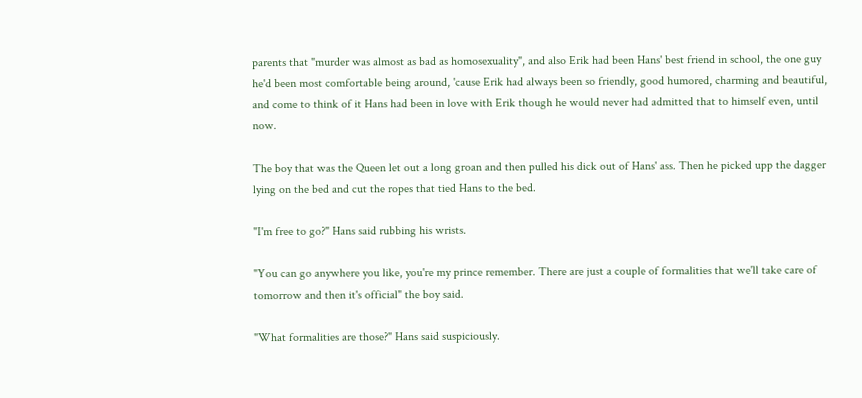parents that "murder was almost as bad as homosexuality", and also Erik had been Hans' best friend in school, the one guy he'd been most comfortable being around, 'cause Erik had always been so friendly, good humored, charming and beautiful, and come to think of it Hans had been in love with Erik though he would never had admitted that to himself even, until now.

The boy that was the Queen let out a long groan and then pulled his dick out of Hans' ass. Then he picked upp the dagger lying on the bed and cut the ropes that tied Hans to the bed.

"I'm free to go?" Hans said rubbing his wrists.

"You can go anywhere you like, you're my prince remember. There are just a couple of formalities that we'll take care of tomorrow and then it's official" the boy said.

"What formalities are those?" Hans said suspiciously.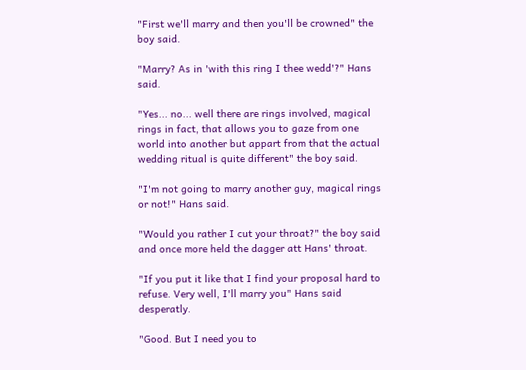"First we'll marry and then you'll be crowned" the boy said.

"Marry? As in 'with this ring I thee wedd'?" Hans said.

"Yes... no... well there are rings involved, magical rings in fact, that allows you to gaze from one world into another but appart from that the actual wedding ritual is quite different" the boy said.

"I'm not going to marry another guy, magical rings or not!" Hans said.

"Would you rather I cut your throat?" the boy said and once more held the dagger att Hans' throat.

"If you put it like that I find your proposal hard to refuse. Very well, I'll marry you" Hans said desperatly.

"Good. But I need you to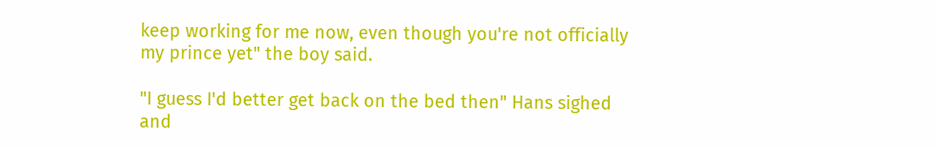keep working for me now, even though you're not officially my prince yet" the boy said.

"I guess I'd better get back on the bed then" Hans sighed and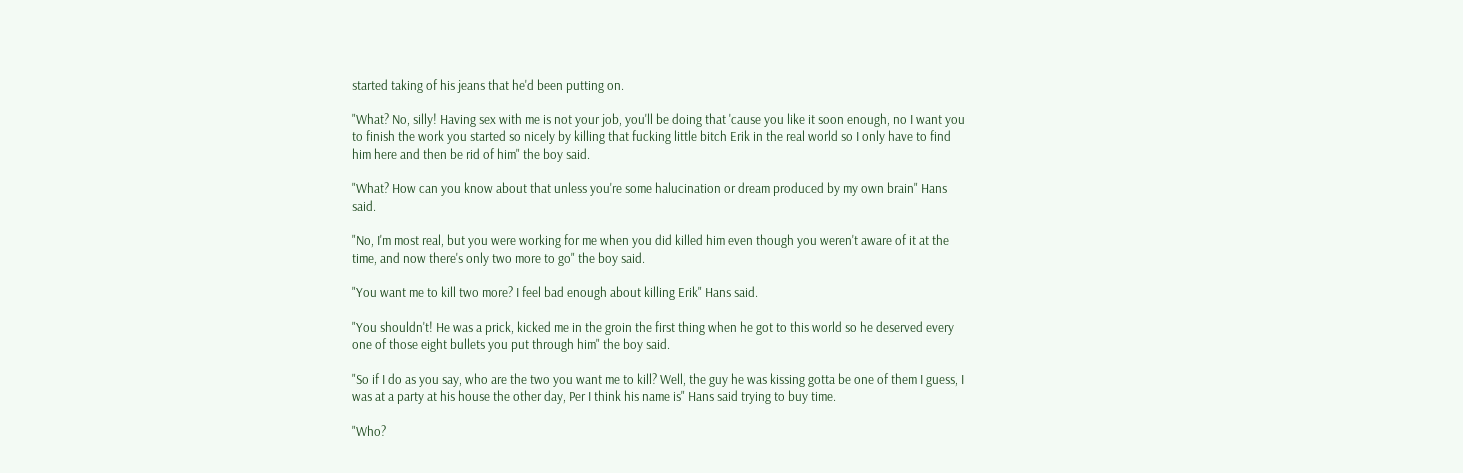started taking of his jeans that he'd been putting on.

"What? No, silly! Having sex with me is not your job, you'll be doing that 'cause you like it soon enough, no I want you to finish the work you started so nicely by killing that fucking little bitch Erik in the real world so I only have to find him here and then be rid of him" the boy said.

"What? How can you know about that unless you're some halucination or dream produced by my own brain" Hans said.

"No, I'm most real, but you were working for me when you did killed him even though you weren't aware of it at the time, and now there's only two more to go" the boy said.

"You want me to kill two more? I feel bad enough about killing Erik" Hans said.

"You shouldn't! He was a prick, kicked me in the groin the first thing when he got to this world so he deserved every one of those eight bullets you put through him" the boy said.

"So if I do as you say, who are the two you want me to kill? Well, the guy he was kissing gotta be one of them I guess, I was at a party at his house the other day, Per I think his name is" Hans said trying to buy time.

"Who?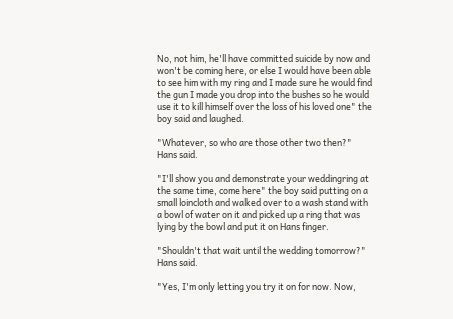No, not him, he'll have committed suicide by now and won't be coming here, or else I would have been able to see him with my ring and I made sure he would find the gun I made you drop into the bushes so he would use it to kill himself over the loss of his loved one" the boy said and laughed.

"Whatever, so who are those other two then?" Hans said.

"I'll show you and demonstrate your weddingring at the same time, come here" the boy said putting on a small loincloth and walked over to a wash stand with a bowl of water on it and picked up a ring that was lying by the bowl and put it on Hans finger.

"Shouldn't that wait until the wedding tomorrow?" Hans said.

"Yes, I'm only letting you try it on for now. Now,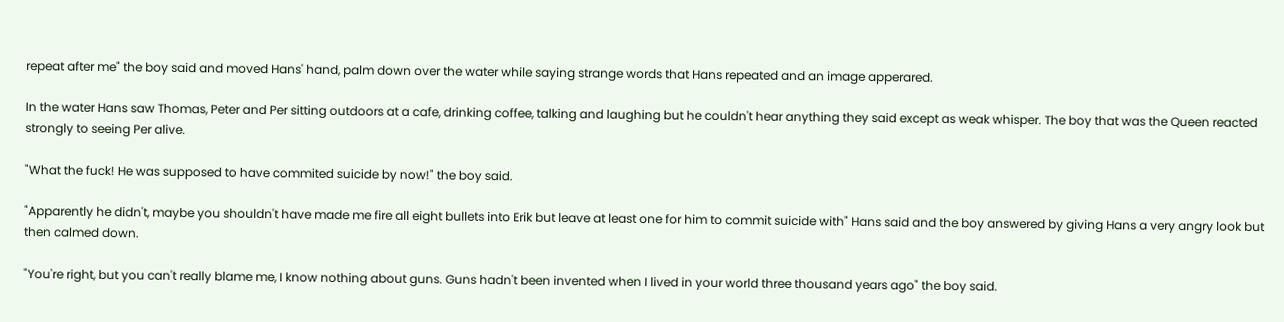repeat after me" the boy said and moved Hans' hand, palm down over the water while saying strange words that Hans repeated and an image apperared.

In the water Hans saw Thomas, Peter and Per sitting outdoors at a cafe, drinking coffee, talking and laughing but he couldn't hear anything they said except as weak whisper. The boy that was the Queen reacted strongly to seeing Per alive.

"What the fuck! He was supposed to have commited suicide by now!" the boy said.

"Apparently he didn't, maybe you shouldn't have made me fire all eight bullets into Erik but leave at least one for him to commit suicide with" Hans said and the boy answered by giving Hans a very angry look but then calmed down.

"You're right, but you can't really blame me, I know nothing about guns. Guns hadn't been invented when I lived in your world three thousand years ago" the boy said.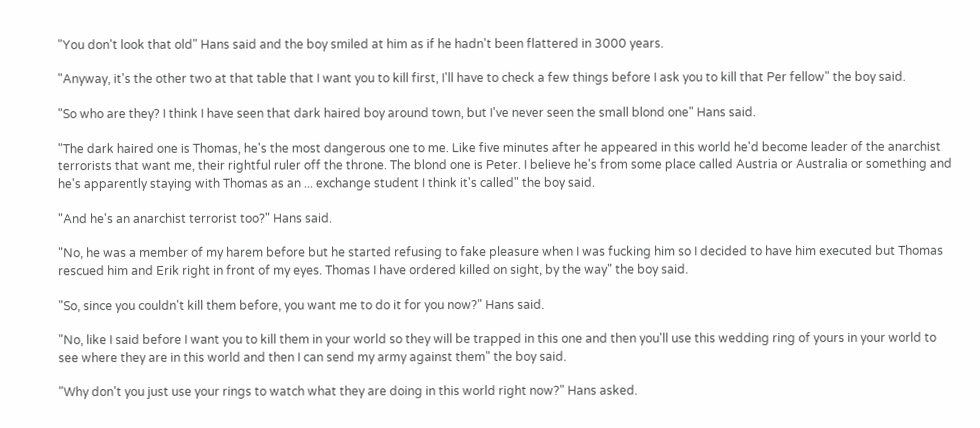"You don't look that old" Hans said and the boy smiled at him as if he hadn't been flattered in 3000 years.

"Anyway, it's the other two at that table that I want you to kill first, I'll have to check a few things before I ask you to kill that Per fellow" the boy said.

"So who are they? I think I have seen that dark haired boy around town, but I've never seen the small blond one" Hans said.

"The dark haired one is Thomas, he's the most dangerous one to me. Like five minutes after he appeared in this world he'd become leader of the anarchist terrorists that want me, their rightful ruler off the throne. The blond one is Peter. I believe he's from some place called Austria or Australia or something and he's apparently staying with Thomas as an ... exchange student I think it's called" the boy said.

"And he's an anarchist terrorist too?" Hans said.

"No, he was a member of my harem before but he started refusing to fake pleasure when I was fucking him so I decided to have him executed but Thomas rescued him and Erik right in front of my eyes. Thomas I have ordered killed on sight, by the way" the boy said.

"So, since you couldn't kill them before, you want me to do it for you now?" Hans said.

"No, like I said before I want you to kill them in your world so they will be trapped in this one and then you'll use this wedding ring of yours in your world to see where they are in this world and then I can send my army against them" the boy said.

"Why don't you just use your rings to watch what they are doing in this world right now?" Hans asked.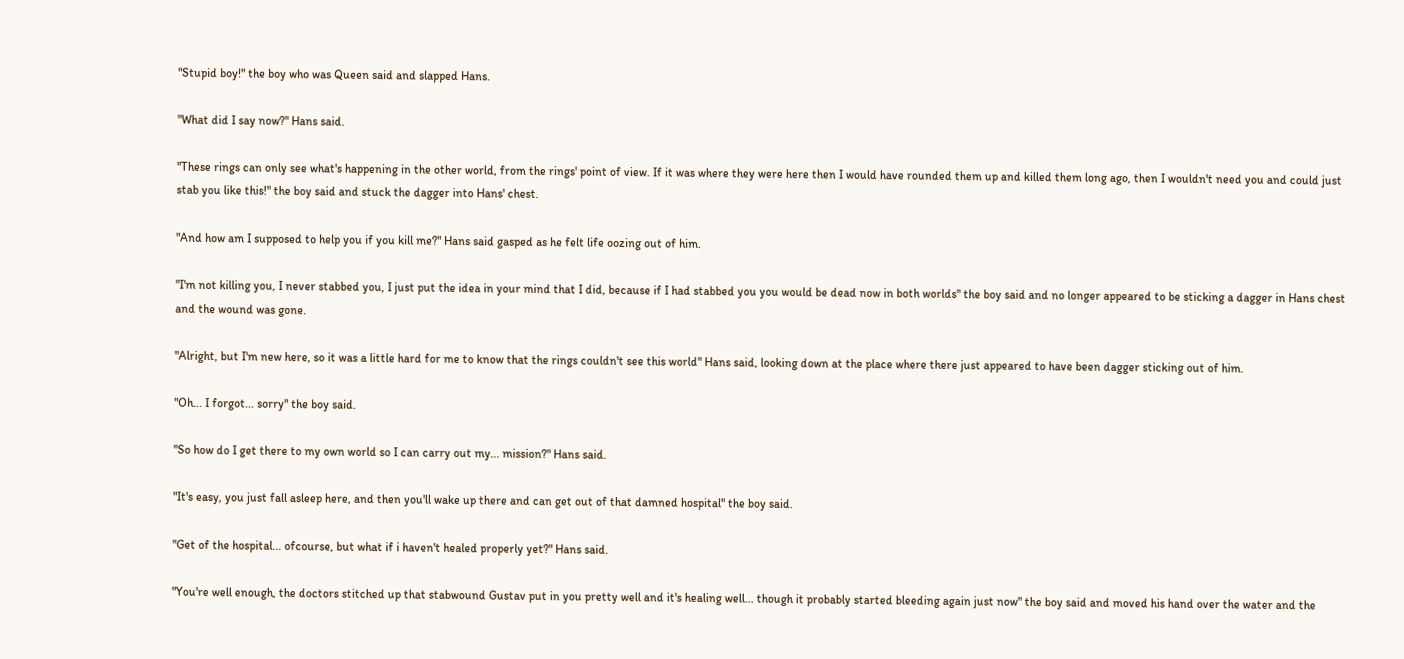"Stupid boy!" the boy who was Queen said and slapped Hans.

"What did I say now?" Hans said.

"These rings can only see what's happening in the other world, from the rings' point of view. If it was where they were here then I would have rounded them up and killed them long ago, then I wouldn't need you and could just stab you like this!" the boy said and stuck the dagger into Hans' chest.

"And how am I supposed to help you if you kill me?" Hans said gasped as he felt life oozing out of him.

"I'm not killing you, I never stabbed you, I just put the idea in your mind that I did, because if I had stabbed you you would be dead now in both worlds" the boy said and no longer appeared to be sticking a dagger in Hans chest and the wound was gone.

"Alright, but I'm new here, so it was a little hard for me to know that the rings couldn't see this world" Hans said, looking down at the place where there just appeared to have been dagger sticking out of him.

"Oh... I forgot... sorry" the boy said.

"So how do I get there to my own world so I can carry out my... mission?" Hans said.

"It's easy, you just fall asleep here, and then you'll wake up there and can get out of that damned hospital" the boy said.

"Get of the hospital... ofcourse, but what if i haven't healed properly yet?" Hans said.

"You're well enough, the doctors stitched up that stabwound Gustav put in you pretty well and it's healing well... though it probably started bleeding again just now" the boy said and moved his hand over the water and the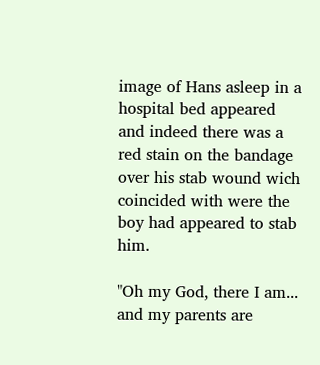image of Hans asleep in a hospital bed appeared and indeed there was a red stain on the bandage over his stab wound wich coincided with were the boy had appeared to stab him.

"Oh my God, there I am... and my parents are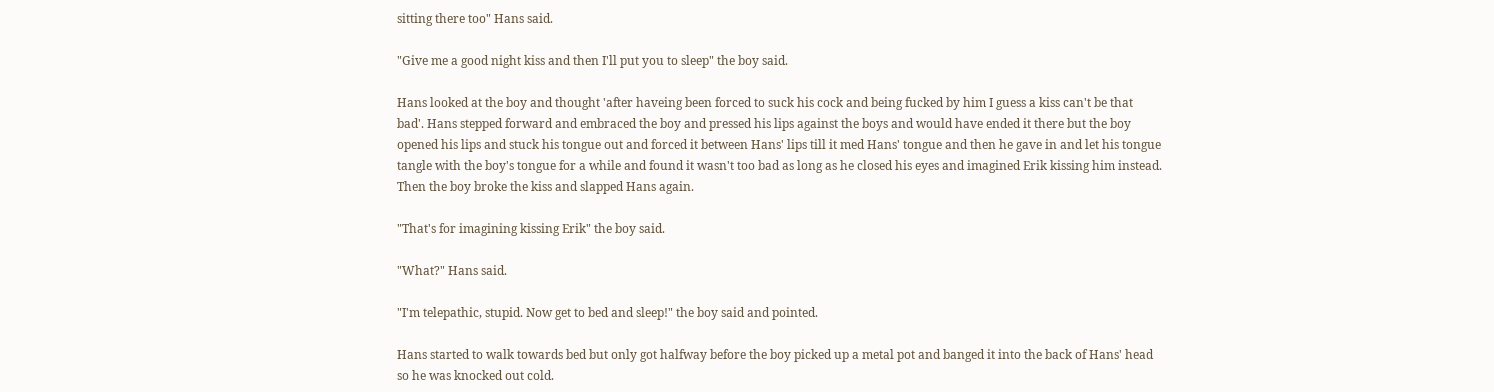sitting there too" Hans said.

"Give me a good night kiss and then I'll put you to sleep" the boy said.

Hans looked at the boy and thought 'after haveing been forced to suck his cock and being fucked by him I guess a kiss can't be that bad'. Hans stepped forward and embraced the boy and pressed his lips against the boys and would have ended it there but the boy opened his lips and stuck his tongue out and forced it between Hans' lips till it med Hans' tongue and then he gave in and let his tongue tangle with the boy's tongue for a while and found it wasn't too bad as long as he closed his eyes and imagined Erik kissing him instead. Then the boy broke the kiss and slapped Hans again.

"That's for imagining kissing Erik" the boy said.

"What?" Hans said.

"I'm telepathic, stupid. Now get to bed and sleep!" the boy said and pointed.

Hans started to walk towards bed but only got halfway before the boy picked up a metal pot and banged it into the back of Hans' head so he was knocked out cold.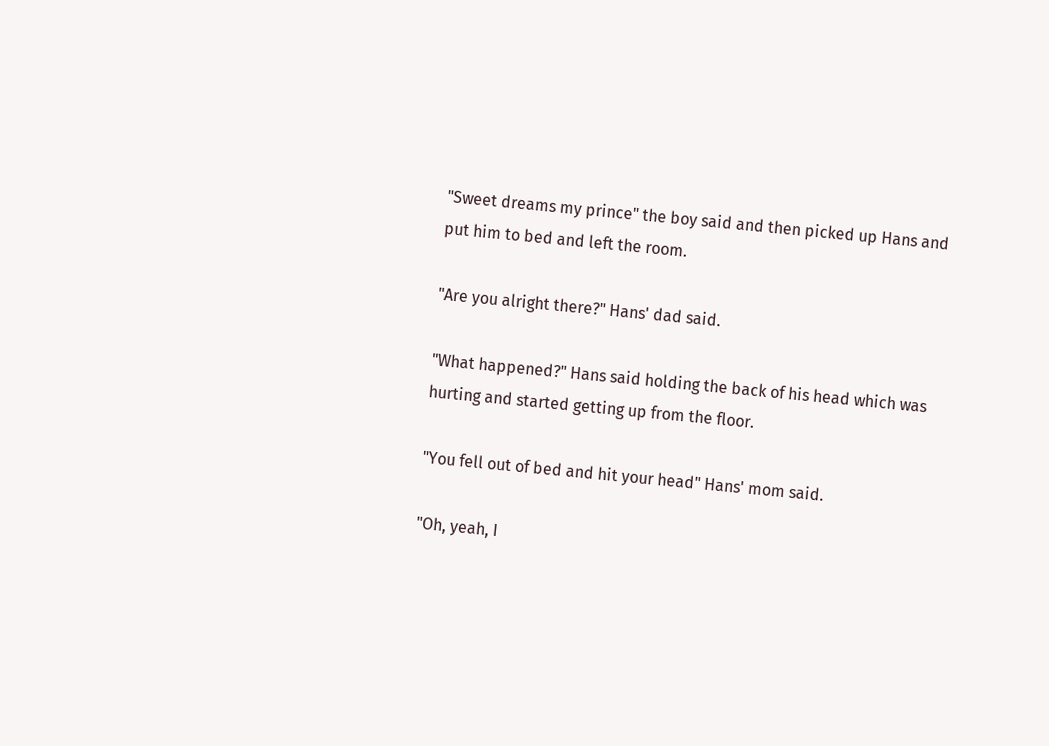"Sweet dreams my prince" the boy said and then picked up Hans and put him to bed and left the room.

"Are you alright there?" Hans' dad said.

"What happened?" Hans said holding the back of his head which was hurting and started getting up from the floor.

"You fell out of bed and hit your head" Hans' mom said.

"Oh, yeah, I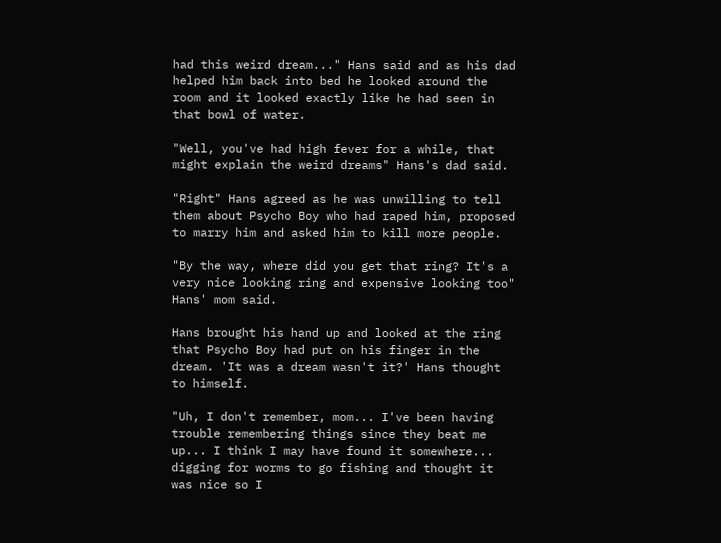had this weird dream..." Hans said and as his dad helped him back into bed he looked around the room and it looked exactly like he had seen in that bowl of water.

"Well, you've had high fever for a while, that might explain the weird dreams" Hans's dad said.

"Right" Hans agreed as he was unwilling to tell them about Psycho Boy who had raped him, proposed to marry him and asked him to kill more people.

"By the way, where did you get that ring? It's a very nice looking ring and expensive looking too" Hans' mom said.

Hans brought his hand up and looked at the ring that Psycho Boy had put on his finger in the dream. 'It was a dream wasn't it?' Hans thought to himself.

"Uh, I don't remember, mom... I've been having trouble remembering things since they beat me up... I think I may have found it somewhere... digging for worms to go fishing and thought it was nice so I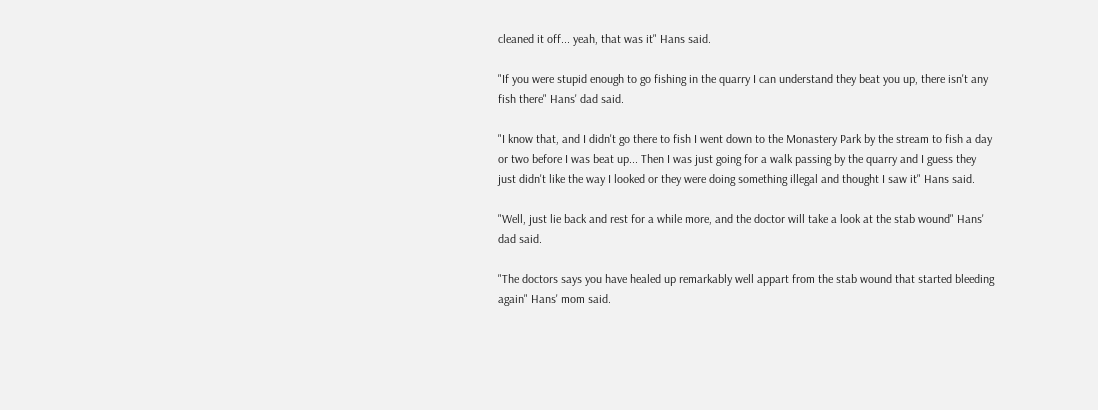cleaned it off... yeah, that was it" Hans said.

"If you were stupid enough to go fishing in the quarry I can understand they beat you up, there isn't any fish there" Hans' dad said.

"I know that, and I didn't go there to fish I went down to the Monastery Park by the stream to fish a day or two before I was beat up... Then I was just going for a walk passing by the quarry and I guess they just didn't like the way I looked or they were doing something illegal and thought I saw it" Hans said.

"Well, just lie back and rest for a while more, and the doctor will take a look at the stab wound" Hans' dad said.

"The doctors says you have healed up remarkably well appart from the stab wound that started bleeding again" Hans' mom said.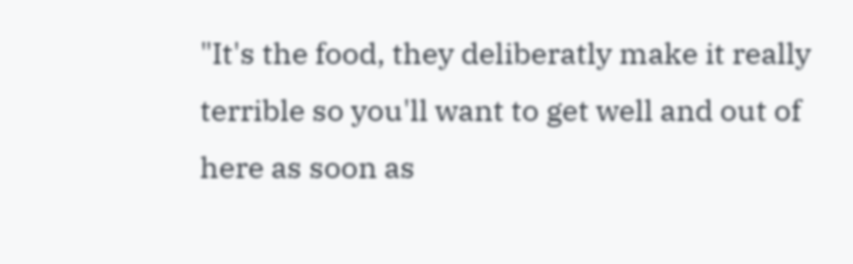"It's the food, they deliberatly make it really terrible so you'll want to get well and out of here as soon as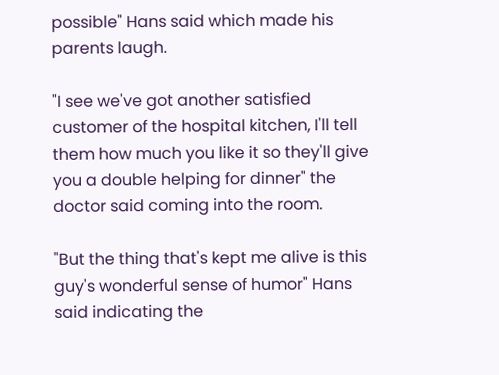possible" Hans said which made his parents laugh.

"I see we've got another satisfied customer of the hospital kitchen, I'll tell them how much you like it so they'll give you a double helping for dinner" the doctor said coming into the room.

"But the thing that's kept me alive is this guy's wonderful sense of humor" Hans said indicating the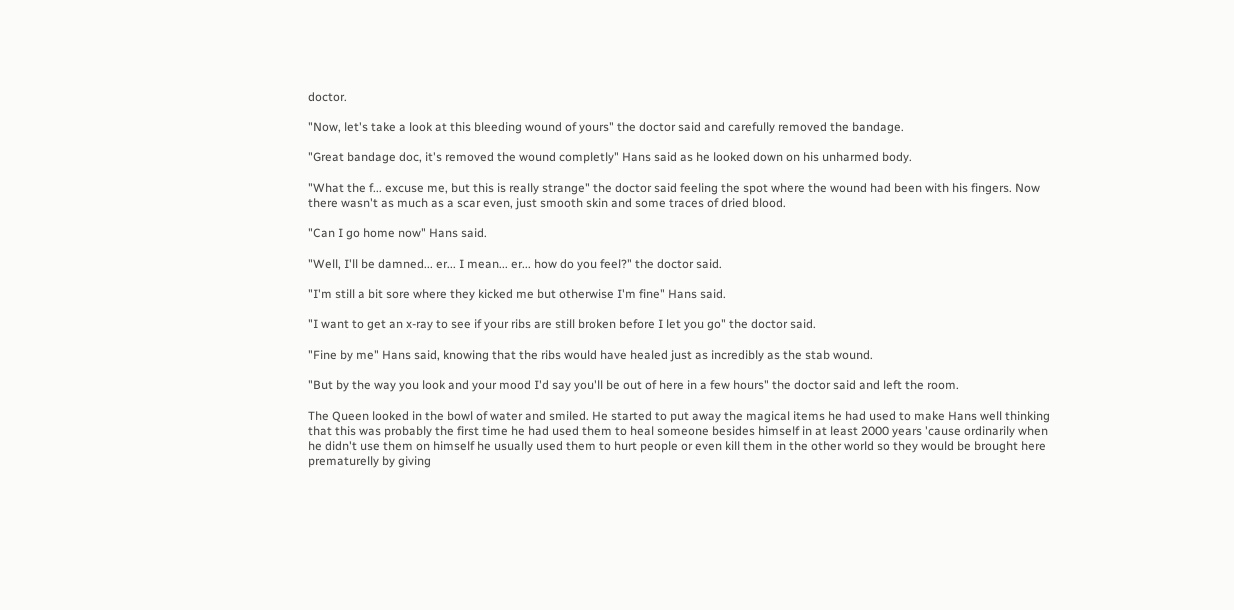doctor.

"Now, let's take a look at this bleeding wound of yours" the doctor said and carefully removed the bandage.

"Great bandage doc, it's removed the wound completly" Hans said as he looked down on his unharmed body.

"What the f... excuse me, but this is really strange" the doctor said feeling the spot where the wound had been with his fingers. Now there wasn't as much as a scar even, just smooth skin and some traces of dried blood.

"Can I go home now" Hans said.

"Well, I'll be damned... er... I mean... er... how do you feel?" the doctor said.

"I'm still a bit sore where they kicked me but otherwise I'm fine" Hans said.

"I want to get an x-ray to see if your ribs are still broken before I let you go" the doctor said.

"Fine by me" Hans said, knowing that the ribs would have healed just as incredibly as the stab wound.

"But by the way you look and your mood I'd say you'll be out of here in a few hours" the doctor said and left the room.

The Queen looked in the bowl of water and smiled. He started to put away the magical items he had used to make Hans well thinking that this was probably the first time he had used them to heal someone besides himself in at least 2000 years 'cause ordinarily when he didn't use them on himself he usually used them to hurt people or even kill them in the other world so they would be brought here prematurelly by giving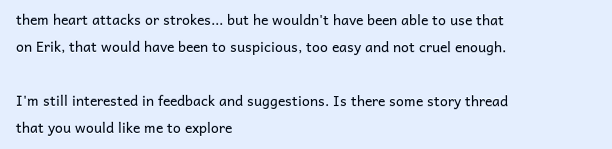them heart attacks or strokes... but he wouldn't have been able to use that on Erik, that would have been to suspicious, too easy and not cruel enough.

I'm still interested in feedback and suggestions. Is there some story thread that you would like me to explore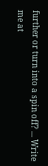further or turn into a spin off? ... Write me at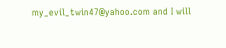my_evil_twin47@yahoo.com and I will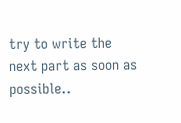try to write the next part as soon as possible..